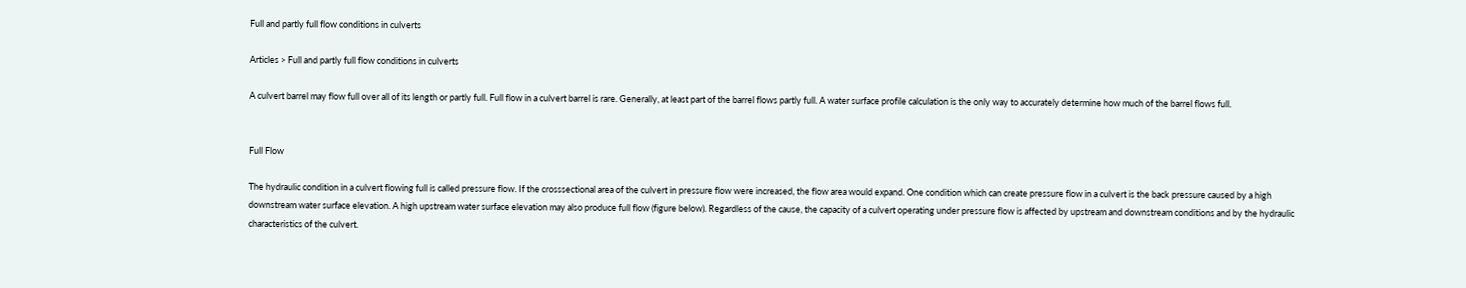Full and partly full flow conditions in culverts

Articles > Full and partly full flow conditions in culverts

A culvert barrel may flow full over all of its length or partly full. Full flow in a culvert barrel is rare. Generally, at least part of the barrel flows partly full. A water surface profile calculation is the only way to accurately determine how much of the barrel flows full.


Full Flow

The hydraulic condition in a culvert flowing full is called pressure flow. If the crosssectional area of the culvert in pressure flow were increased, the flow area would expand. One condition which can create pressure flow in a culvert is the back pressure caused by a high downstream water surface elevation. A high upstream water surface elevation may also produce full flow (figure below). Regardless of the cause, the capacity of a culvert operating under pressure flow is affected by upstream and downstream conditions and by the hydraulic characteristics of the culvert.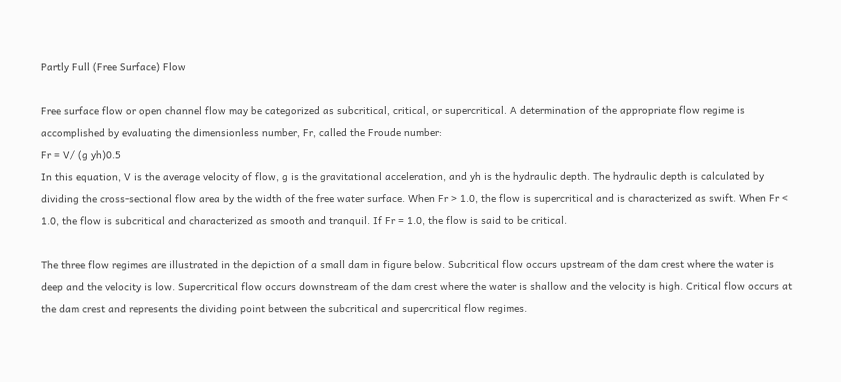Partly Full (Free Surface) Flow

Free surface flow or open channel flow may be categorized as subcritical, critical, or supercritical. A determination of the appropriate flow regime is accomplished by evaluating the dimensionless number, Fr, called the Froude number:
Fr = V/ (g yh)0.5
In this equation, V is the average velocity of flow, g is the gravitational acceleration, and yh is the hydraulic depth. The hydraulic depth is calculated by dividing the cross-sectional flow area by the width of the free water surface. When Fr > 1.0, the flow is supercritical and is characterized as swift. When Fr < 1.0, the flow is subcritical and characterized as smooth and tranquil. If Fr = 1.0, the flow is said to be critical.

The three flow regimes are illustrated in the depiction of a small dam in figure below. Subcritical flow occurs upstream of the dam crest where the water is deep and the velocity is low. Supercritical flow occurs downstream of the dam crest where the water is shallow and the velocity is high. Critical flow occurs at the dam crest and represents the dividing point between the subcritical and supercritical flow regimes.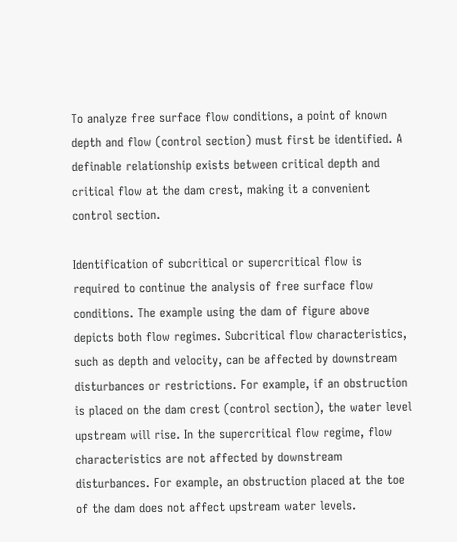To analyze free surface flow conditions, a point of known depth and flow (control section) must first be identified. A definable relationship exists between critical depth and critical flow at the dam crest, making it a convenient control section.

Identification of subcritical or supercritical flow is required to continue the analysis of free surface flow conditions. The example using the dam of figure above depicts both flow regimes. Subcritical flow characteristics, such as depth and velocity, can be affected by downstream disturbances or restrictions. For example, if an obstruction is placed on the dam crest (control section), the water level upstream will rise. In the supercritical flow regime, flow characteristics are not affected by downstream disturbances. For example, an obstruction placed at the toe of the dam does not affect upstream water levels.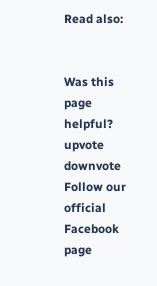Read also:


Was this page helpful?
upvote downvote
Follow our official Facebook page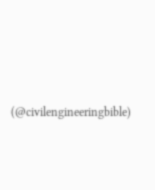(@civilengineeringbible)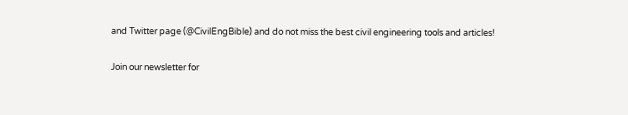and Twitter page (@CivilEngBible) and do not miss the best civil engineering tools and articles!

Join our newsletter for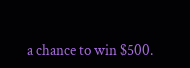a chance to win $500.